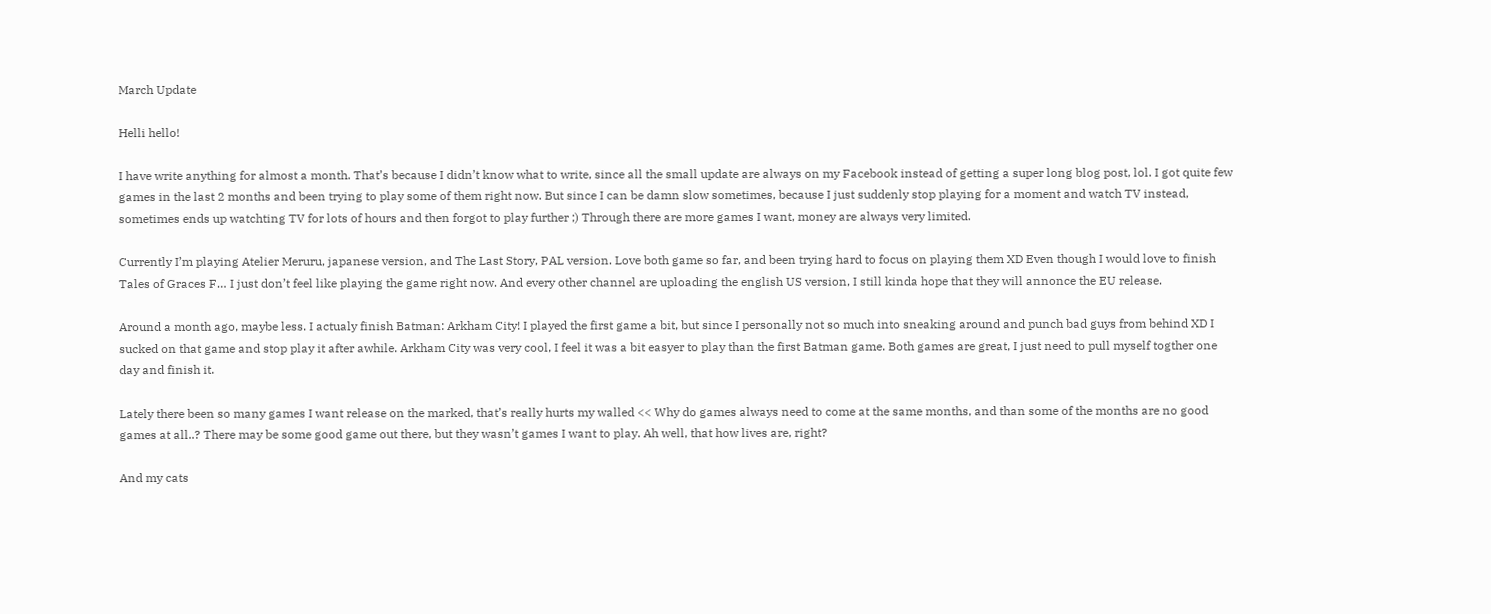March Update

Helli hello!

I have write anything for almost a month. That’s because I didn’t know what to write, since all the small update are always on my Facebook instead of getting a super long blog post, lol. I got quite few games in the last 2 months and been trying to play some of them right now. But since I can be damn slow sometimes, because I just suddenly stop playing for a moment and watch TV instead, sometimes ends up watchting TV for lots of hours and then forgot to play further ;) Through there are more games I want, money are always very limited.

Currently I’m playing Atelier Meruru, japanese version, and The Last Story, PAL version. Love both game so far, and been trying hard to focus on playing them XD Even though I would love to finish Tales of Graces F… I just don’t feel like playing the game right now. And every other channel are uploading the english US version, I still kinda hope that they will annonce the EU release.

Around a month ago, maybe less. I actualy finish Batman: Arkham City! I played the first game a bit, but since I personally not so much into sneaking around and punch bad guys from behind XD I sucked on that game and stop play it after awhile. Arkham City was very cool, I feel it was a bit easyer to play than the first Batman game. Both games are great, I just need to pull myself togther one day and finish it.

Lately there been so many games I want release on the marked, that’s really hurts my walled << Why do games always need to come at the same months, and than some of the months are no good games at all..? There may be some good game out there, but they wasn’t games I want to play. Ah well, that how lives are, right?

And my cats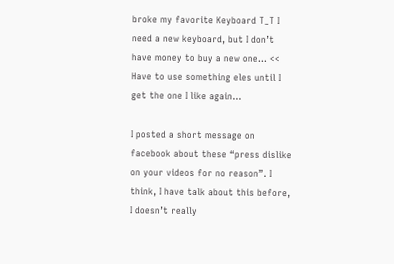broke my favorite Keyboard T_T I need a new keyboard, but I don’t have money to buy a new one… << Have to use something eles until I get the one I like again…

I posted a short message on facebook about these “press dislike on your videos for no reason”. I think, I have talk about this before, I doesn’t really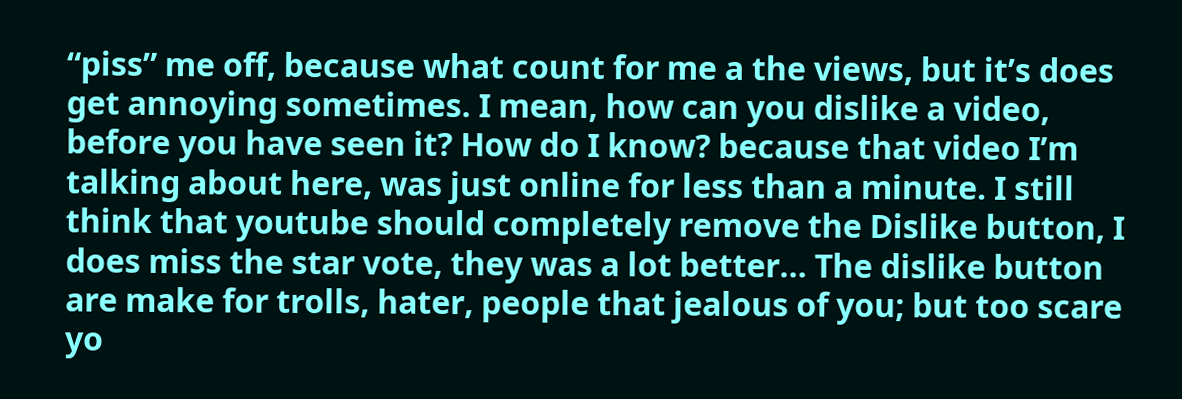“piss” me off, because what count for me a the views, but it’s does get annoying sometimes. I mean, how can you dislike a video, before you have seen it? How do I know? because that video I’m talking about here, was just online for less than a minute. I still think that youtube should completely remove the Dislike button, I does miss the star vote, they was a lot better… The dislike button are make for trolls, hater, people that jealous of you; but too scare yo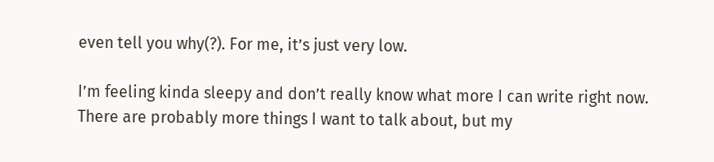even tell you why(?). For me, it’s just very low.

I’m feeling kinda sleepy and don’t really know what more I can write right now. There are probably more things I want to talk about, but my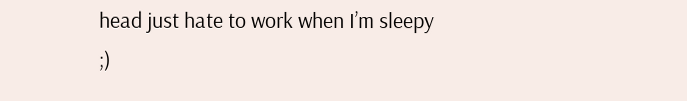head just hate to work when I’m sleepy ;)